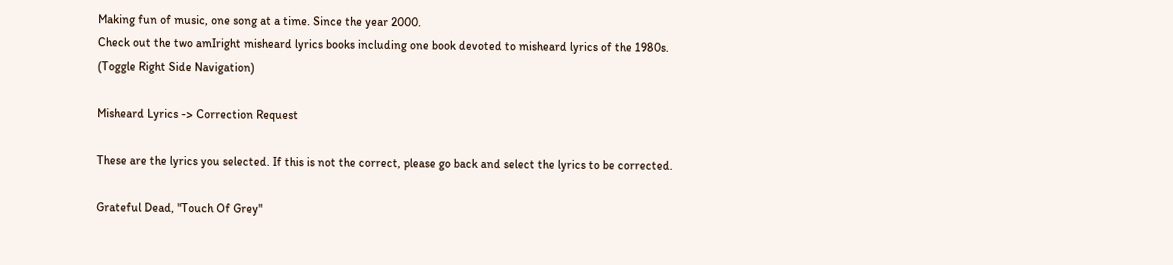Making fun of music, one song at a time. Since the year 2000.
Check out the two amIright misheard lyrics books including one book devoted to misheard lyrics of the 1980s.
(Toggle Right Side Navigation)

Misheard Lyrics -> Correction Request

These are the lyrics you selected. If this is not the correct, please go back and select the lyrics to be corrected.

Grateful Dead, "Touch Of Grey"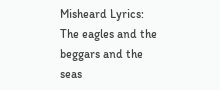Misheard Lyrics:
The eagles and the beggars and the seas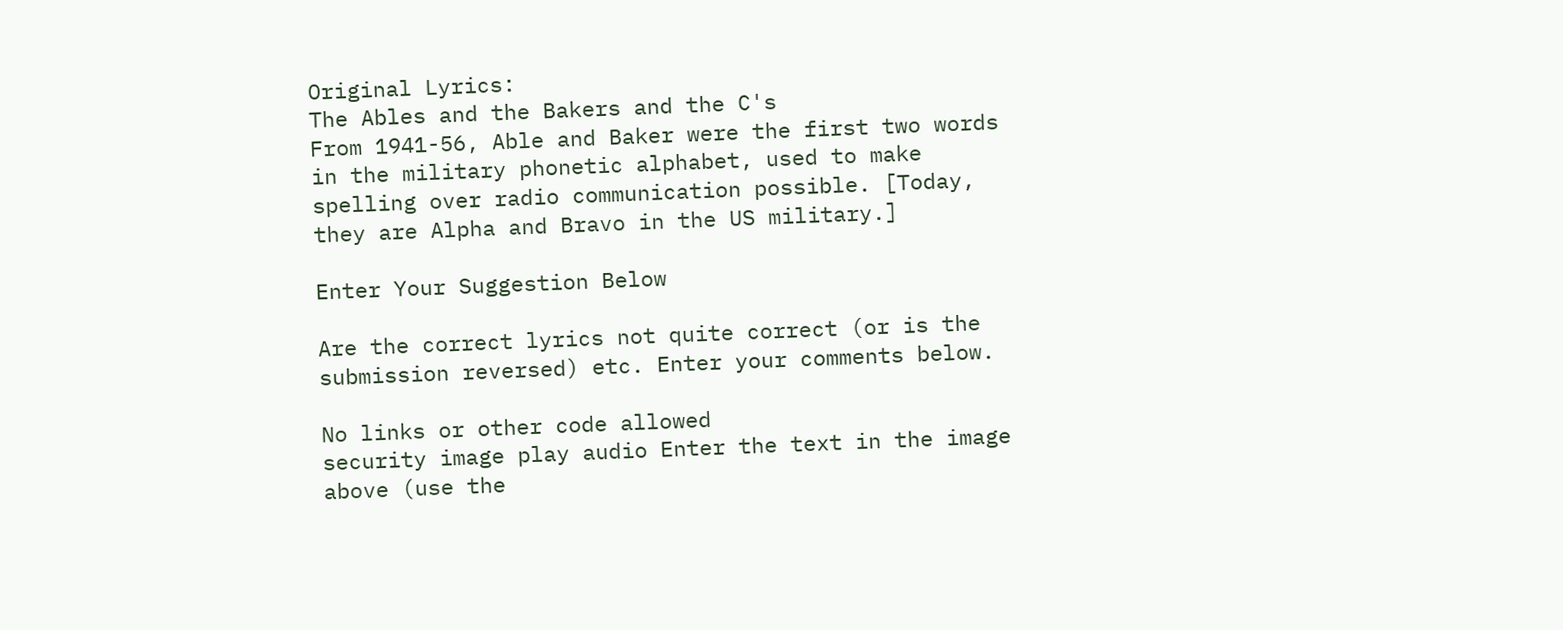Original Lyrics:
The Ables and the Bakers and the C's
From 1941-56, Able and Baker were the first two words in the military phonetic alphabet, used to make spelling over radio communication possible. [Today, they are Alpha and Bravo in the US military.]

Enter Your Suggestion Below

Are the correct lyrics not quite correct (or is the submission reversed) etc. Enter your comments below.

No links or other code allowed
security image play audio Enter the text in the image above (use the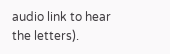audio link to hear the letters).